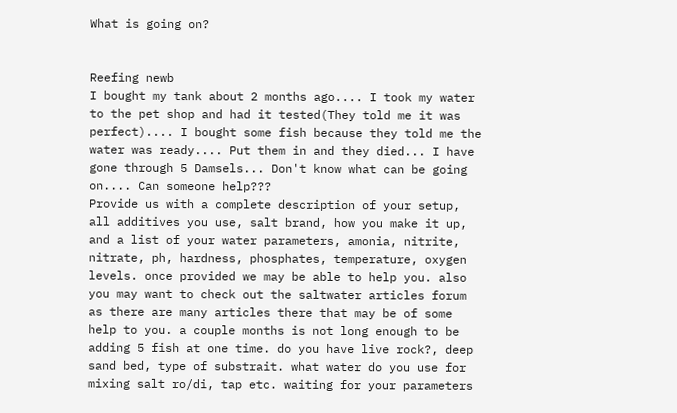What is going on?


Reefing newb
I bought my tank about 2 months ago.... I took my water to the pet shop and had it tested(They told me it was perfect).... I bought some fish because they told me the water was ready.... Put them in and they died... I have gone through 5 Damsels... Don't know what can be going on.... Can someone help???
Provide us with a complete description of your setup, all additives you use, salt brand, how you make it up, and a list of your water parameters, amonia, nitrite, nitrate, ph, hardness, phosphates, temperature, oxygen levels. once provided we may be able to help you. also you may want to check out the saltwater articles forum as there are many articles there that may be of some help to you. a couple months is not long enough to be adding 5 fish at one time. do you have live rock?, deep sand bed, type of substrait. what water do you use for mixing salt ro/di, tap etc. waiting for your parameters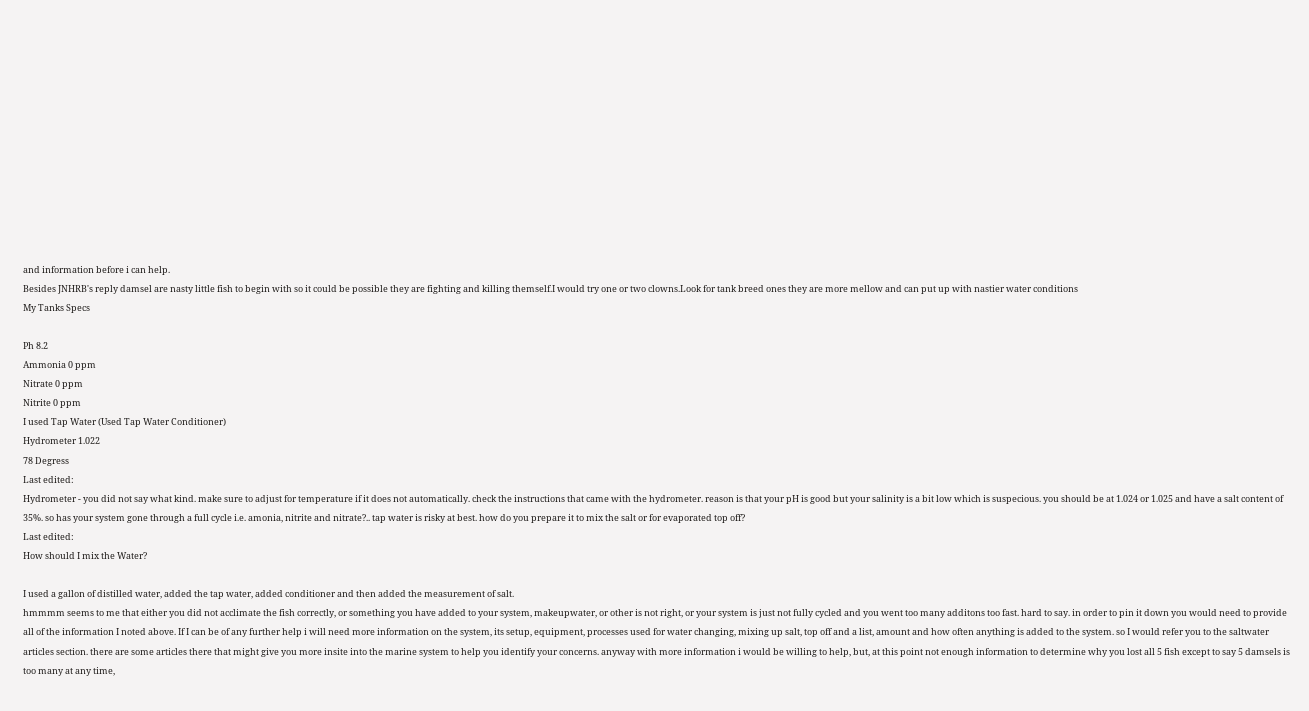and information before i can help.
Besides JNHRB's reply damsel are nasty little fish to begin with so it could be possible they are fighting and killing themself.I would try one or two clowns.Look for tank breed ones they are more mellow and can put up with nastier water conditions
My Tanks Specs

Ph 8.2
Ammonia 0 ppm
Nitrate 0 ppm
Nitrite 0 ppm
I used Tap Water (Used Tap Water Conditioner)
Hydrometer 1.022
78 Degress
Last edited:
Hydrometer - you did not say what kind. make sure to adjust for temperature if it does not automatically. check the instructions that came with the hydrometer. reason is that your pH is good but your salinity is a bit low which is suspecious. you should be at 1.024 or 1.025 and have a salt content of 35%. so has your system gone through a full cycle i.e. amonia, nitrite and nitrate?.. tap water is risky at best. how do you prepare it to mix the salt or for evaporated top off?
Last edited:
How should I mix the Water?

I used a gallon of distilled water, added the tap water, added conditioner and then added the measurement of salt.
hmmmm seems to me that either you did not acclimate the fish correctly, or something you have added to your system, makeupwater, or other is not right, or your system is just not fully cycled and you went too many additons too fast. hard to say. in order to pin it down you would need to provide all of the information I noted above. If I can be of any further help i will need more information on the system, its setup, equipment, processes used for water changing, mixing up salt, top off and a list, amount and how often anything is added to the system. so I would refer you to the saltwater articles section. there are some articles there that might give you more insite into the marine system to help you identify your concerns. anyway with more information i would be willing to help, but, at this point not enough information to determine why you lost all 5 fish except to say 5 damsels is too many at any time,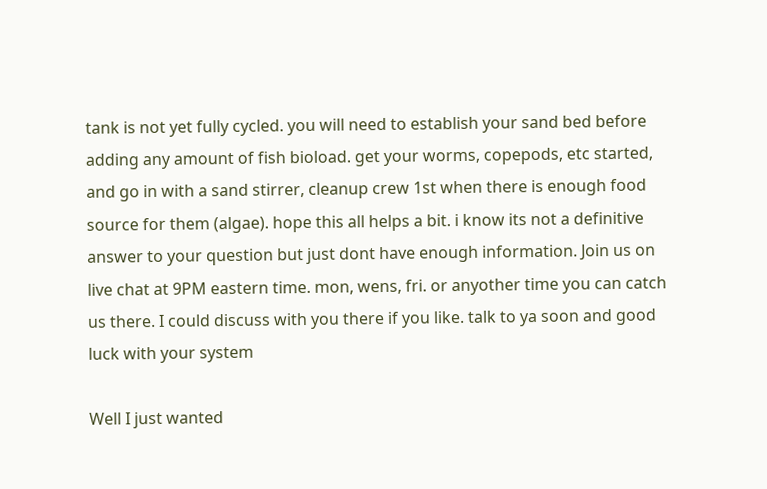tank is not yet fully cycled. you will need to establish your sand bed before adding any amount of fish bioload. get your worms, copepods, etc started, and go in with a sand stirrer, cleanup crew 1st when there is enough food source for them (algae). hope this all helps a bit. i know its not a definitive answer to your question but just dont have enough information. Join us on live chat at 9PM eastern time. mon, wens, fri. or anyother time you can catch us there. I could discuss with you there if you like. talk to ya soon and good luck with your system

Well I just wanted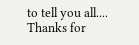to tell you all.... Thanks for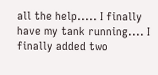all the help..... I finally have my tank running.... I finally added two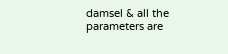damsel & all the parameters are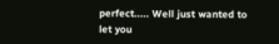perfect..... Well just wanted to let you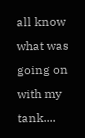all know what was going on with my tank....